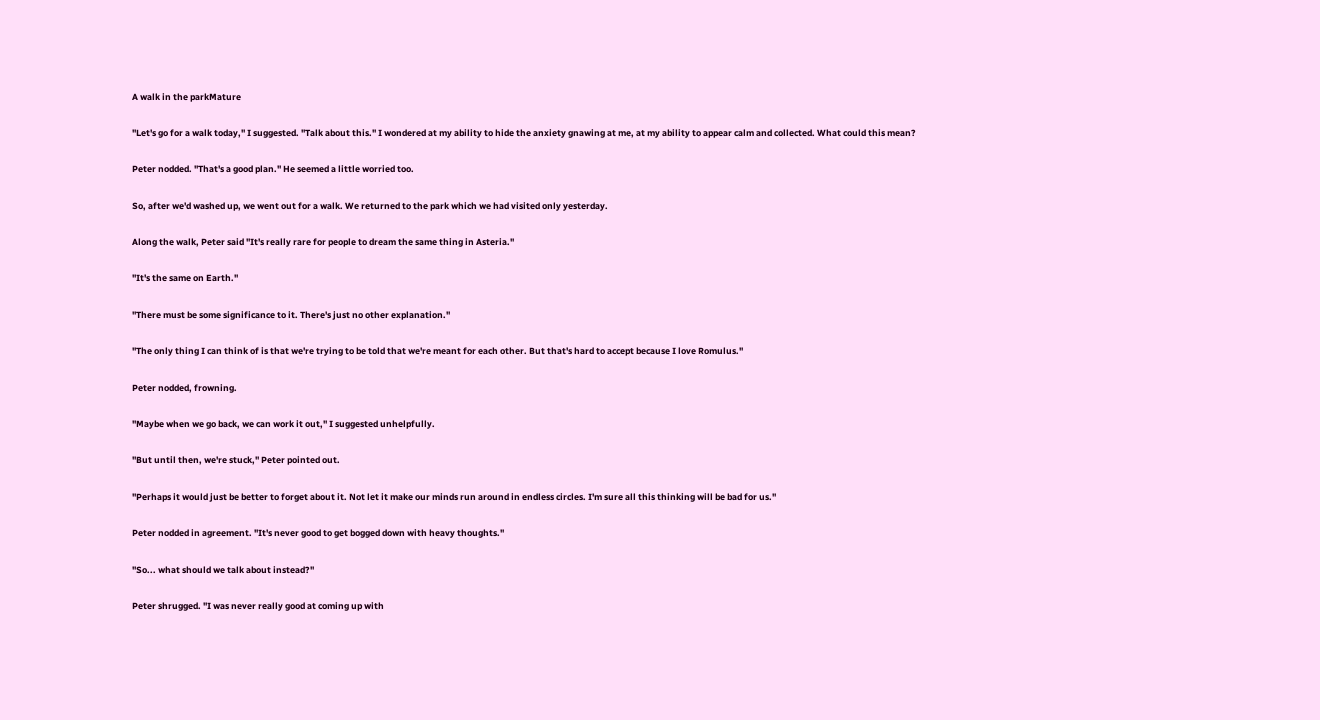A walk in the parkMature

"Let's go for a walk today," I suggested. "Talk about this." I wondered at my ability to hide the anxiety gnawing at me, at my ability to appear calm and collected. What could this mean?

Peter nodded. "That's a good plan." He seemed a little worried too.

So, after we'd washed up, we went out for a walk. We returned to the park which we had visited only yesterday.

Along the walk, Peter said "It's really rare for people to dream the same thing in Asteria."

"It's the same on Earth."

"There must be some significance to it. There's just no other explanation."

"The only thing I can think of is that we're trying to be told that we're meant for each other. But that's hard to accept because I love Romulus."

Peter nodded, frowning.

"Maybe when we go back, we can work it out," I suggested unhelpfully.

"But until then, we're stuck," Peter pointed out.

"Perhaps it would just be better to forget about it. Not let it make our minds run around in endless circles. I'm sure all this thinking will be bad for us."

Peter nodded in agreement. "It's never good to get bogged down with heavy thoughts."

"So... what should we talk about instead?"

Peter shrugged. "I was never really good at coming up with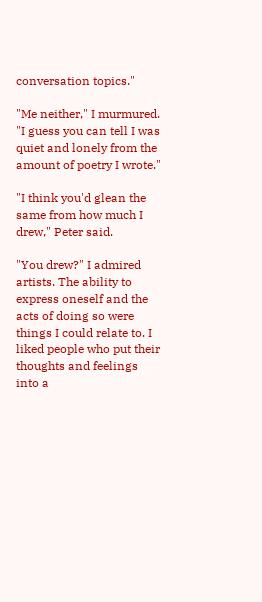conversation topics."

"Me neither," I murmured. "I guess you can tell I was quiet and lonely from the amount of poetry I wrote."

"I think you'd glean the same from how much I drew," Peter said.

"You drew?" I admired artists. The ability to express oneself and the acts of doing so were things I could relate to. I liked people who put their thoughts and feelings into a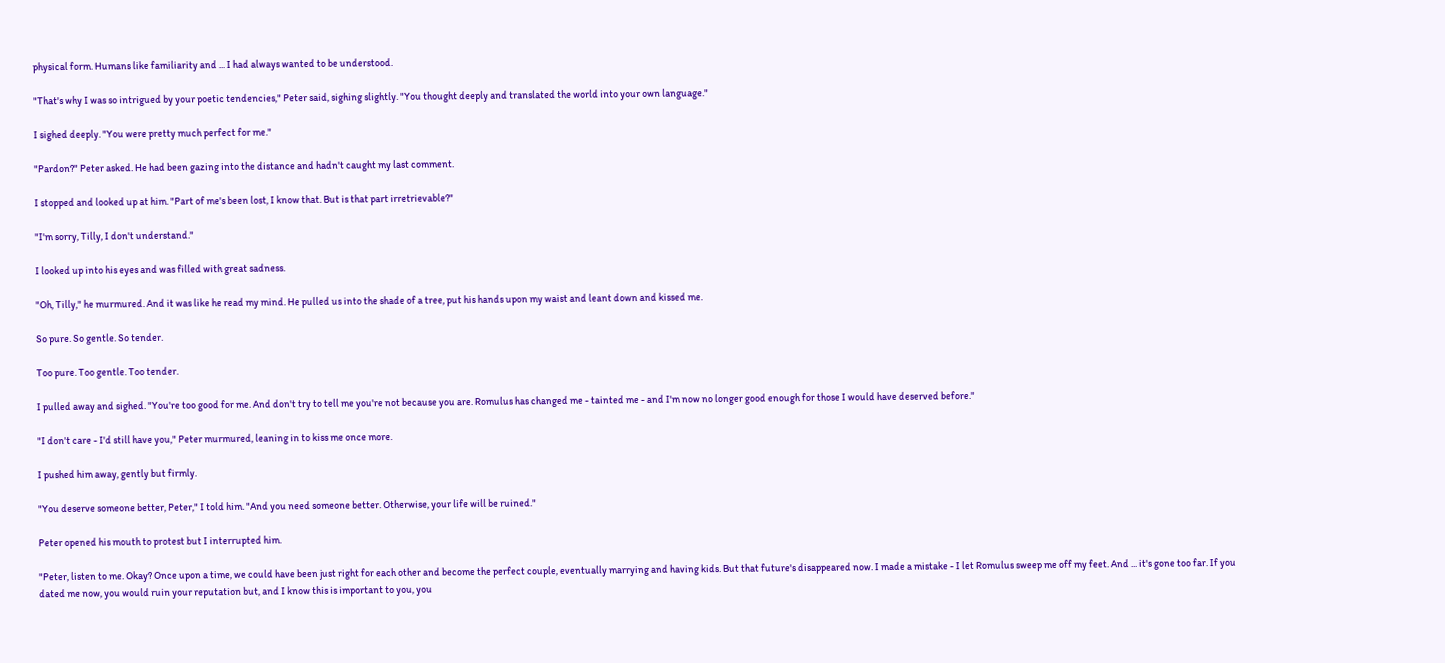physical form. Humans like familiarity and ... I had always wanted to be understood.

"That's why I was so intrigued by your poetic tendencies," Peter said, sighing slightly. "You thought deeply and translated the world into your own language."

I sighed deeply. "You were pretty much perfect for me."

"Pardon?" Peter asked. He had been gazing into the distance and hadn't caught my last comment.

I stopped and looked up at him. "Part of me's been lost, I know that. But is that part irretrievable?"

"I'm sorry, Tilly, I don't understand."

I looked up into his eyes and was filled with great sadness.

"Oh, Tilly," he murmured. And it was like he read my mind. He pulled us into the shade of a tree, put his hands upon my waist and leant down and kissed me.

So pure. So gentle. So tender.

Too pure. Too gentle. Too tender.

I pulled away and sighed. "You're too good for me. And don't try to tell me you're not because you are. Romulus has changed me - tainted me - and I'm now no longer good enough for those I would have deserved before."

"I don't care - I'd still have you," Peter murmured, leaning in to kiss me once more.

I pushed him away, gently but firmly.

"You deserve someone better, Peter," I told him. "And you need someone better. Otherwise, your life will be ruined."

Peter opened his mouth to protest but I interrupted him.

"Peter, listen to me. Okay? Once upon a time, we could have been just right for each other and become the perfect couple, eventually marrying and having kids. But that future's disappeared now. I made a mistake - I let Romulus sweep me off my feet. And ... it's gone too far. If you dated me now, you would ruin your reputation but, and I know this is important to you, you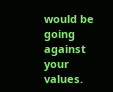would be going against your values.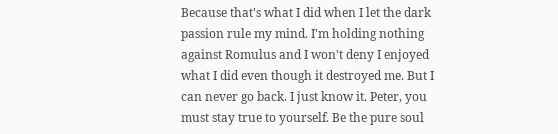Because that's what I did when I let the dark passion rule my mind. I'm holding nothing against Romulus and I won't deny I enjoyed what I did even though it destroyed me. But I can never go back. I just know it. Peter, you must stay true to yourself. Be the pure soul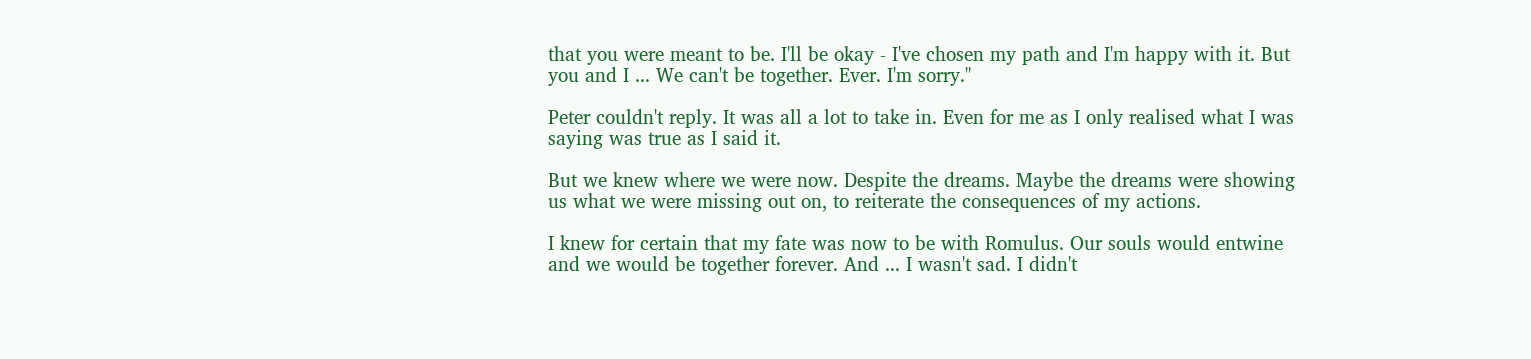that you were meant to be. I'll be okay - I've chosen my path and I'm happy with it. But you and I ... We can't be together. Ever. I'm sorry."

Peter couldn't reply. It was all a lot to take in. Even for me as I only realised what I was saying was true as I said it.

But we knew where we were now. Despite the dreams. Maybe the dreams were showing us what we were missing out on, to reiterate the consequences of my actions.

I knew for certain that my fate was now to be with Romulus. Our souls would entwine and we would be together forever. And ... I wasn't sad. I didn't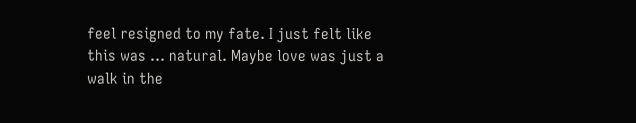feel resigned to my fate. I just felt like this was ... natural. Maybe love was just a walk in the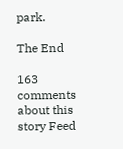park.

The End

163 comments about this story Feed